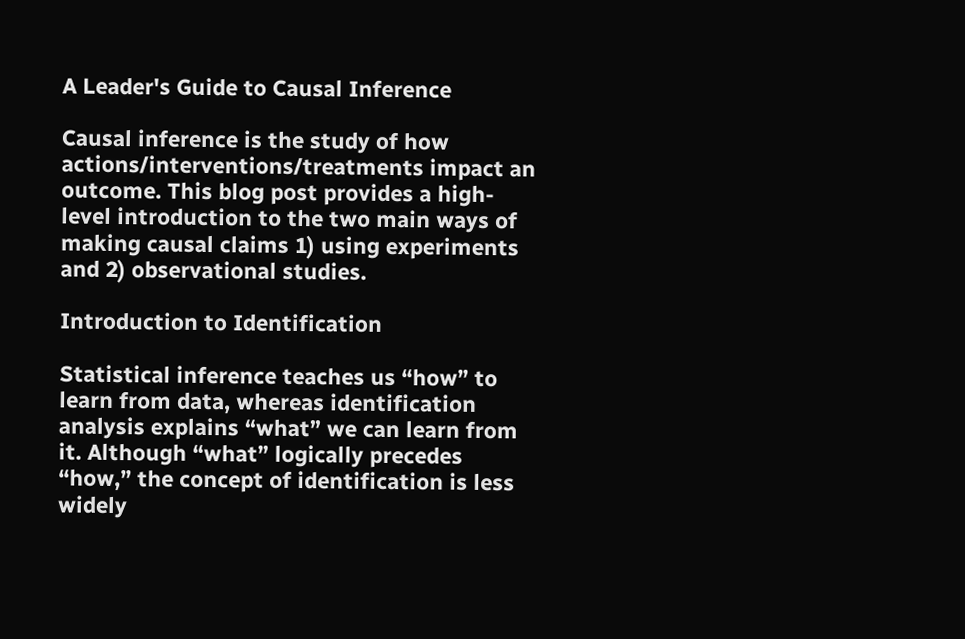A Leader's Guide to Causal Inference

Causal inference is the study of how actions/interventions/treatments impact an outcome. This blog post provides a high-level introduction to the two main ways of making causal claims 1) using experiments and 2) observational studies.

Introduction to Identification

Statistical inference teaches us “how” to learn from data, whereas identification analysis explains “what” we can learn from it. Although “what” logically precedes “how,” the concept of identification is less widely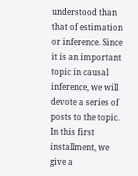understood than that of estimation or inference. Since it is an important topic in causal inference, we will devote a series of posts to the topic. In this first installment, we give a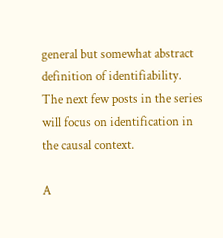general but somewhat abstract definition of identifiability. The next few posts in the series will focus on identification in the causal context.

A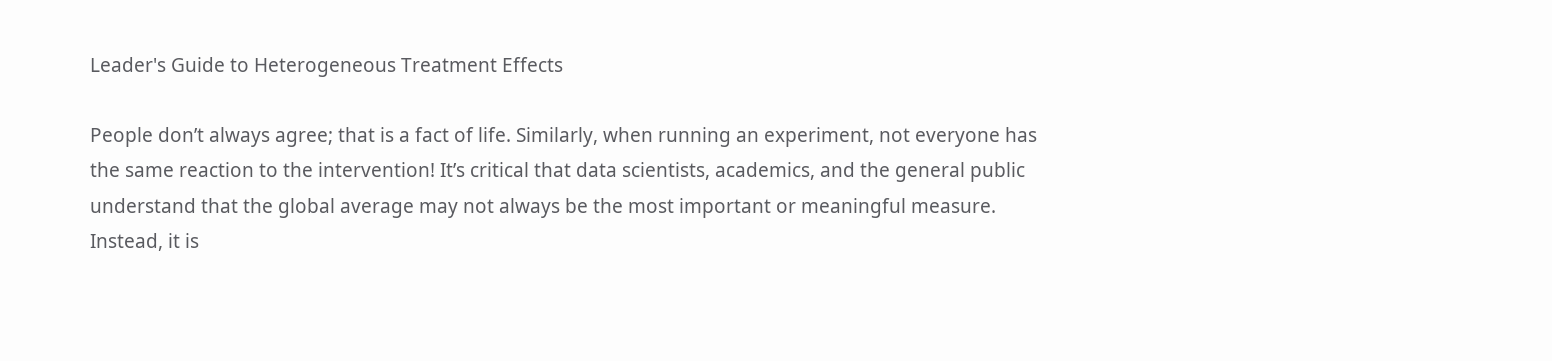Leader's Guide to Heterogeneous Treatment Effects

People don’t always agree; that is a fact of life. Similarly, when running an experiment, not everyone has the same reaction to the intervention! It’s critical that data scientists, academics, and the general public understand that the global average may not always be the most important or meaningful measure. Instead, it is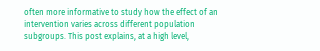often more informative to study how the effect of an intervention varies across different population subgroups. This post explains, at a high level,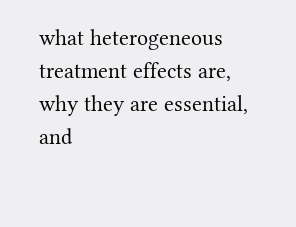what heterogeneous treatment effects are, why they are essential, and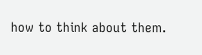how to think about them.